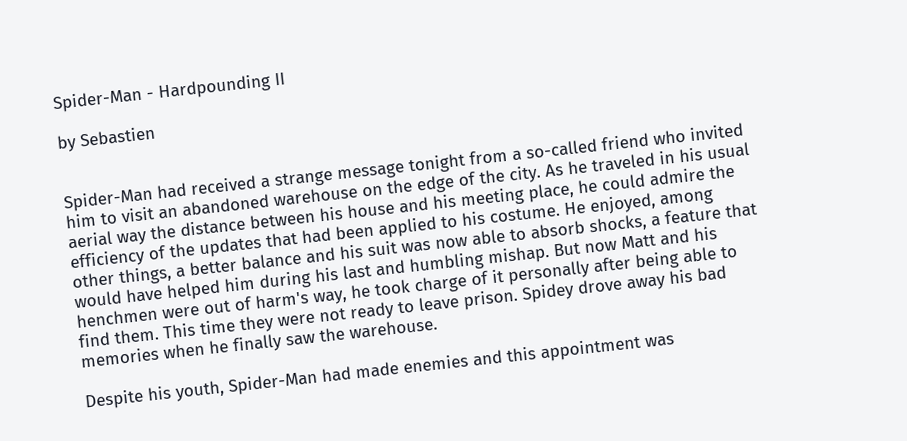Spider-Man - Hardpounding II

by Sebastien


Spider-Man had received a strange message tonight from a so-called friend who invited him to visit an abandoned warehouse on the edge of the city. As he traveled in his usual aerial way the distance between his house and his meeting place, he could admire the efficiency of the updates that had been applied to his costume. He enjoyed, among other things, a better balance and his suit was now able to absorb shocks, a feature that would have helped him during his last and humbling mishap. But now Matt and his henchmen were out of harm's way, he took charge of it personally after being able to find them. This time they were not ready to leave prison. Spidey drove away his bad memories when he finally saw the warehouse.

Despite his youth, Spider-Man had made enemies and this appointment was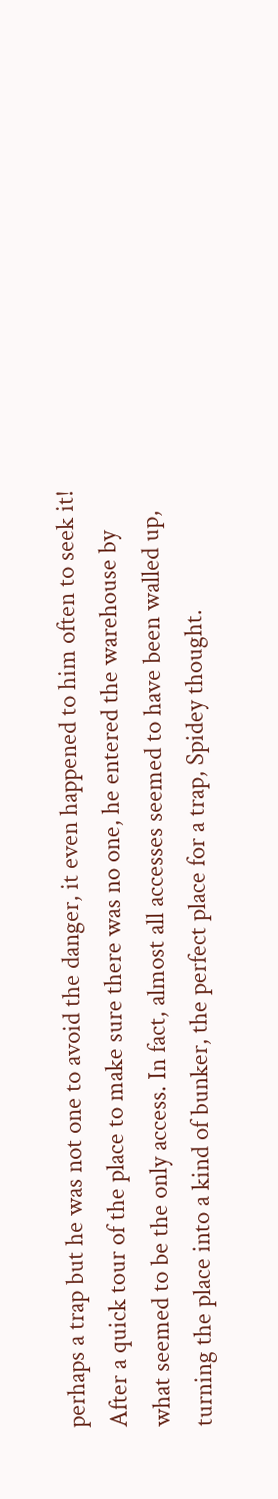perhaps a trap but he was not one to avoid the danger, it even happened to him often to seek it! After a quick tour of the place to make sure there was no one, he entered the warehouse by what seemed to be the only access. In fact, almost all accesses seemed to have been walled up, turning the place into a kind of bunker, the perfect place for a trap, Spidey thought.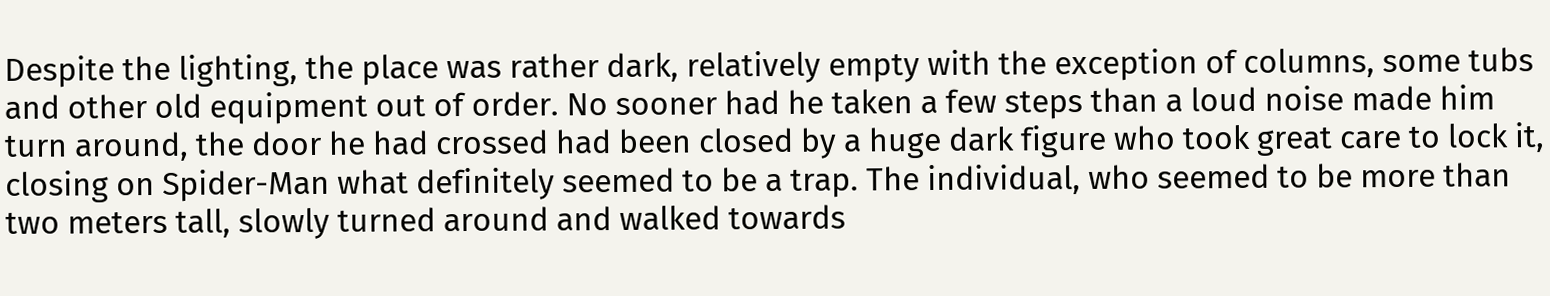Despite the lighting, the place was rather dark, relatively empty with the exception of columns, some tubs and other old equipment out of order. No sooner had he taken a few steps than a loud noise made him turn around, the door he had crossed had been closed by a huge dark figure who took great care to lock it, closing on Spider-Man what definitely seemed to be a trap. The individual, who seemed to be more than two meters tall, slowly turned around and walked towards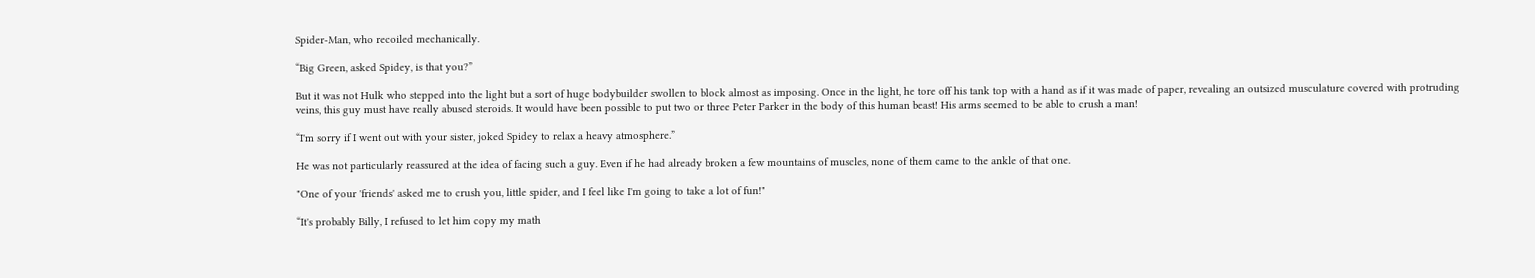Spider-Man, who recoiled mechanically.

“Big Green, asked Spidey, is that you?”

But it was not Hulk who stepped into the light but a sort of huge bodybuilder swollen to block almost as imposing. Once in the light, he tore off his tank top with a hand as if it was made of paper, revealing an outsized musculature covered with protruding veins, this guy must have really abused steroids. It would have been possible to put two or three Peter Parker in the body of this human beast! His arms seemed to be able to crush a man!

“I'm sorry if I went out with your sister, joked Spidey to relax a heavy atmosphere.”

He was not particularly reassured at the idea of facing such a guy. Even if he had already broken a few mountains of muscles, none of them came to the ankle of that one.

"One of your 'friends' asked me to crush you, little spider, and I feel like I'm going to take a lot of fun!"

“It's probably Billy, I refused to let him copy my math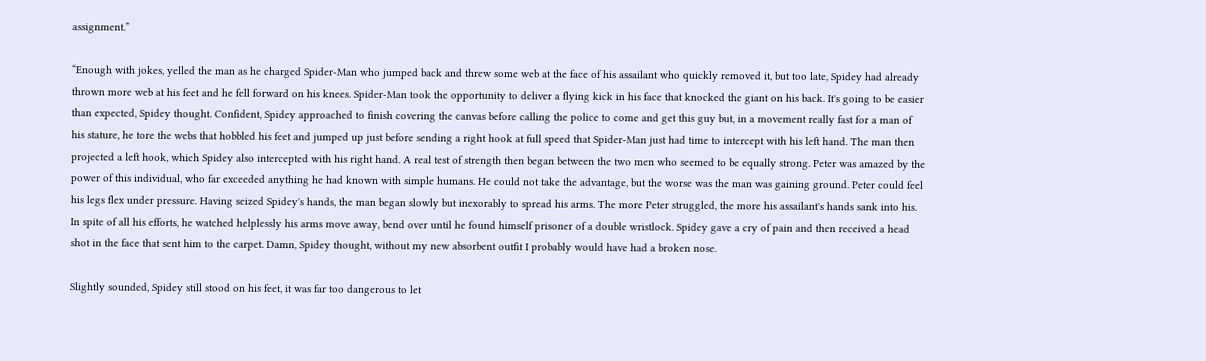assignment.”

“Enough with jokes, yelled the man as he charged Spider-Man who jumped back and threw some web at the face of his assailant who quickly removed it, but too late, Spidey had already thrown more web at his feet and he fell forward on his knees. Spider-Man took the opportunity to deliver a flying kick in his face that knocked the giant on his back. It's going to be easier than expected, Spidey thought. Confident, Spidey approached to finish covering the canvas before calling the police to come and get this guy but, in a movement really fast for a man of his stature, he tore the webs that hobbled his feet and jumped up just before sending a right hook at full speed that Spider-Man just had time to intercept with his left hand. The man then projected a left hook, which Spidey also intercepted with his right hand. A real test of strength then began between the two men who seemed to be equally strong. Peter was amazed by the power of this individual, who far exceeded anything he had known with simple humans. He could not take the advantage, but the worse was the man was gaining ground. Peter could feel his legs flex under pressure. Having seized Spidey's hands, the man began slowly but inexorably to spread his arms. The more Peter struggled, the more his assailant's hands sank into his. In spite of all his efforts, he watched helplessly his arms move away, bend over until he found himself prisoner of a double wristlock. Spidey gave a cry of pain and then received a head shot in the face that sent him to the carpet. Damn, Spidey thought, without my new absorbent outfit I probably would have had a broken nose.

Slightly sounded, Spidey still stood on his feet, it was far too dangerous to let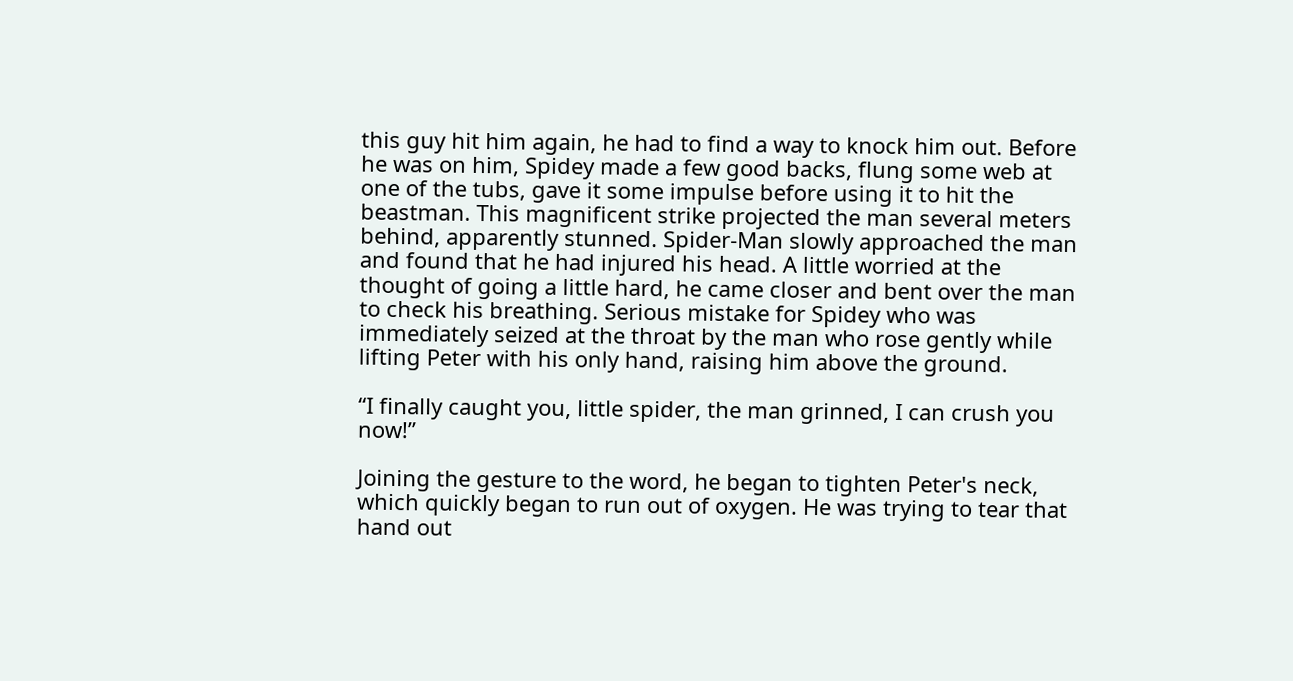this guy hit him again, he had to find a way to knock him out. Before he was on him, Spidey made a few good backs, flung some web at one of the tubs, gave it some impulse before using it to hit the beastman. This magnificent strike projected the man several meters behind, apparently stunned. Spider-Man slowly approached the man and found that he had injured his head. A little worried at the thought of going a little hard, he came closer and bent over the man to check his breathing. Serious mistake for Spidey who was immediately seized at the throat by the man who rose gently while lifting Peter with his only hand, raising him above the ground.

“I finally caught you, little spider, the man grinned, I can crush you now!”

Joining the gesture to the word, he began to tighten Peter's neck, which quickly began to run out of oxygen. He was trying to tear that hand out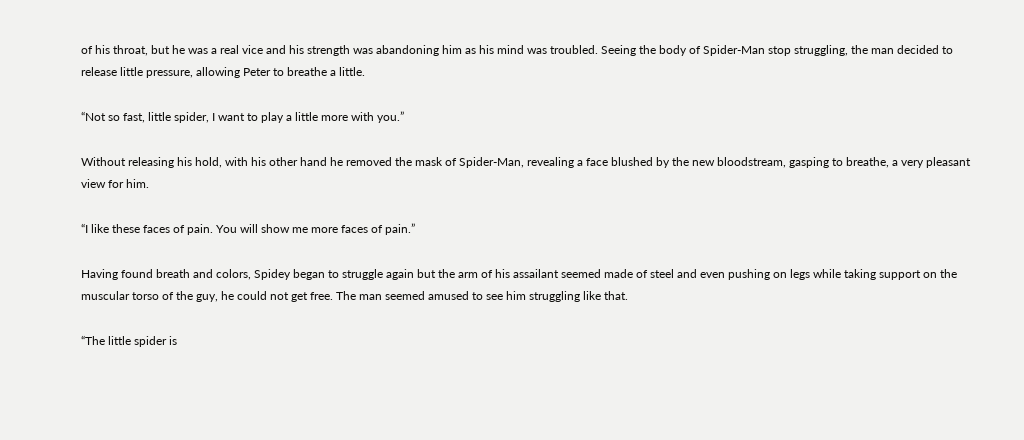of his throat, but he was a real vice and his strength was abandoning him as his mind was troubled. Seeing the body of Spider-Man stop struggling, the man decided to release little pressure, allowing Peter to breathe a little.

“Not so fast, little spider, I want to play a little more with you.”

Without releasing his hold, with his other hand he removed the mask of Spider-Man, revealing a face blushed by the new bloodstream, gasping to breathe, a very pleasant view for him.

“I like these faces of pain. You will show me more faces of pain.”

Having found breath and colors, Spidey began to struggle again but the arm of his assailant seemed made of steel and even pushing on legs while taking support on the muscular torso of the guy, he could not get free. The man seemed amused to see him struggling like that.

“The little spider is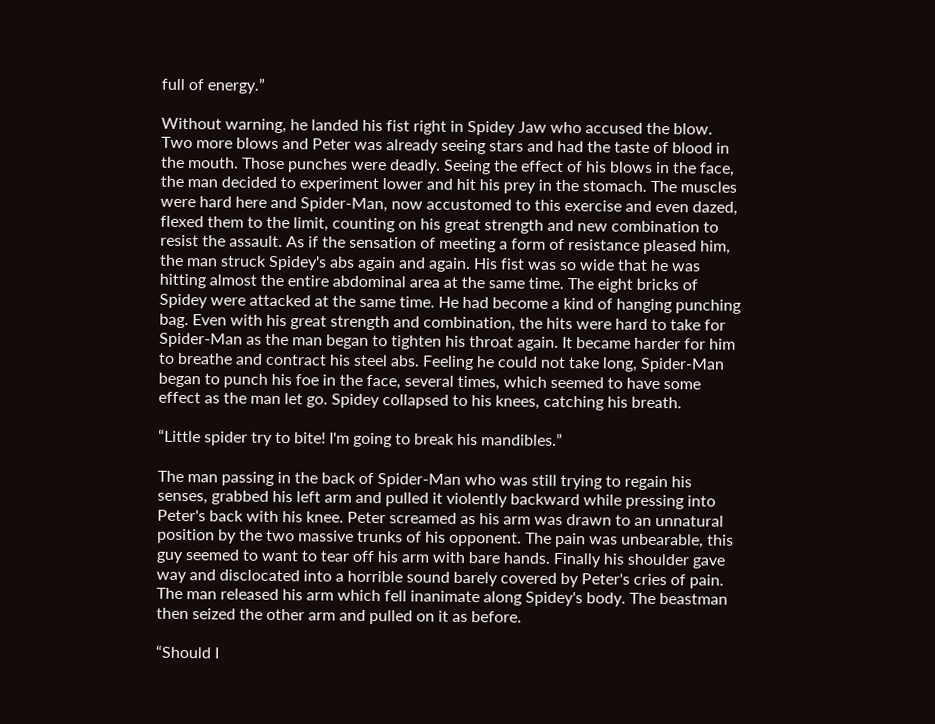full of energy.”

Without warning, he landed his fist right in Spidey Jaw who accused the blow. Two more blows and Peter was already seeing stars and had the taste of blood in the mouth. Those punches were deadly. Seeing the effect of his blows in the face, the man decided to experiment lower and hit his prey in the stomach. The muscles were hard here and Spider-Man, now accustomed to this exercise and even dazed, flexed them to the limit, counting on his great strength and new combination to resist the assault. As if the sensation of meeting a form of resistance pleased him, the man struck Spidey's abs again and again. His fist was so wide that he was hitting almost the entire abdominal area at the same time. The eight bricks of Spidey were attacked at the same time. He had become a kind of hanging punching bag. Even with his great strength and combination, the hits were hard to take for Spider-Man as the man began to tighten his throat again. It became harder for him to breathe and contract his steel abs. Feeling he could not take long, Spider-Man began to punch his foe in the face, several times, which seemed to have some effect as the man let go. Spidey collapsed to his knees, catching his breath.

“Little spider try to bite! I'm going to break his mandibles.”

The man passing in the back of Spider-Man who was still trying to regain his senses, grabbed his left arm and pulled it violently backward while pressing into Peter's back with his knee. Peter screamed as his arm was drawn to an unnatural position by the two massive trunks of his opponent. The pain was unbearable, this guy seemed to want to tear off his arm with bare hands. Finally his shoulder gave way and disclocated into a horrible sound barely covered by Peter's cries of pain. The man released his arm which fell inanimate along Spidey's body. The beastman then seized the other arm and pulled on it as before.

“Should I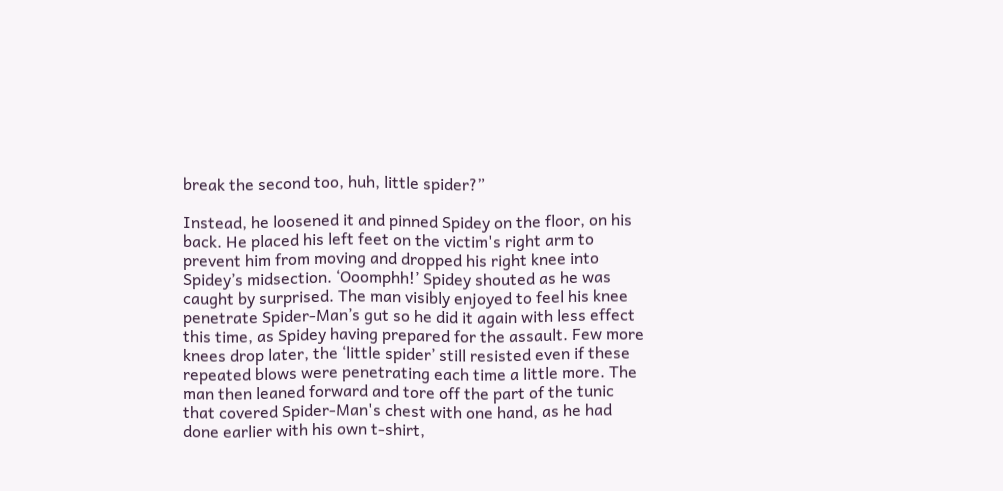break the second too, huh, little spider?”

Instead, he loosened it and pinned Spidey on the floor, on his back. He placed his left feet on the victim's right arm to prevent him from moving and dropped his right knee into Spidey’s midsection. ‘Ooomphh!’ Spidey shouted as he was caught by surprised. The man visibly enjoyed to feel his knee penetrate Spider-Man’s gut so he did it again with less effect this time, as Spidey having prepared for the assault. Few more knees drop later, the ‘little spider’ still resisted even if these repeated blows were penetrating each time a little more. The man then leaned forward and tore off the part of the tunic that covered Spider-Man's chest with one hand, as he had done earlier with his own t-shirt,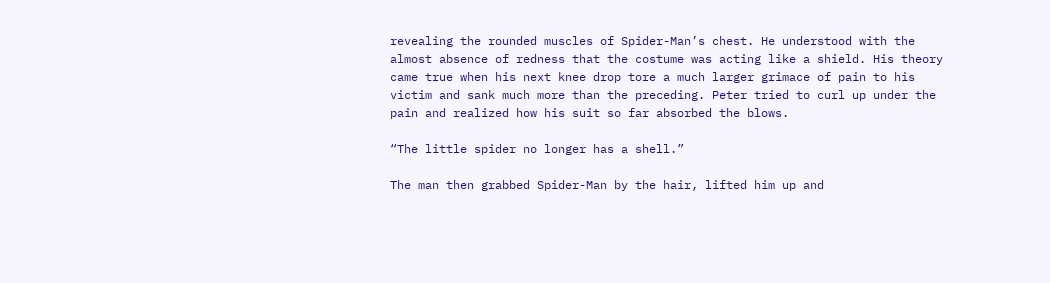revealing the rounded muscles of Spider-Man’s chest. He understood with the almost absence of redness that the costume was acting like a shield. His theory came true when his next knee drop tore a much larger grimace of pain to his victim and sank much more than the preceding. Peter tried to curl up under the pain and realized how his suit so far absorbed the blows.

“The little spider no longer has a shell.”

The man then grabbed Spider-Man by the hair, lifted him up and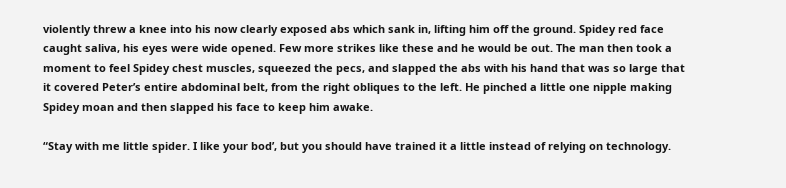violently threw a knee into his now clearly exposed abs which sank in, lifting him off the ground. Spidey red face caught saliva, his eyes were wide opened. Few more strikes like these and he would be out. The man then took a moment to feel Spidey chest muscles, squeezed the pecs, and slapped the abs with his hand that was so large that it covered Peter’s entire abdominal belt, from the right obliques to the left. He pinched a little one nipple making Spidey moan and then slapped his face to keep him awake.

“Stay with me little spider. I like your bod’, but you should have trained it a little instead of relying on technology.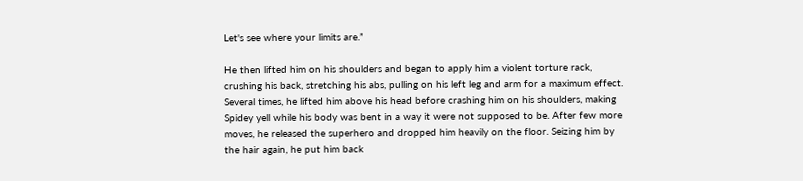Let's see where your limits are.”

He then lifted him on his shoulders and began to apply him a violent torture rack, crushing his back, stretching his abs, pulling on his left leg and arm for a maximum effect. Several times, he lifted him above his head before crashing him on his shoulders, making Spidey yell while his body was bent in a way it were not supposed to be. After few more moves, he released the superhero and dropped him heavily on the floor. Seizing him by the hair again, he put him back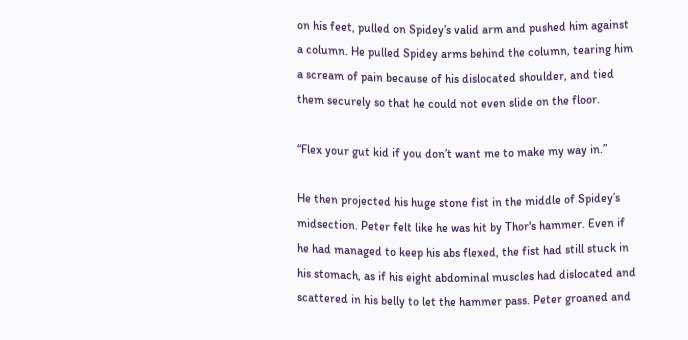on his feet, pulled on Spidey’s valid arm and pushed him against a column. He pulled Spidey arms behind the column, tearing him a scream of pain because of his dislocated shoulder, and tied them securely so that he could not even slide on the floor.

“Flex your gut kid if you don’t want me to make my way in.”

He then projected his huge stone fist in the middle of Spidey’s midsection. Peter felt like he was hit by Thor's hammer. Even if he had managed to keep his abs flexed, the fist had still stuck in his stomach, as if his eight abdominal muscles had dislocated and scattered in his belly to let the hammer pass. Peter groaned and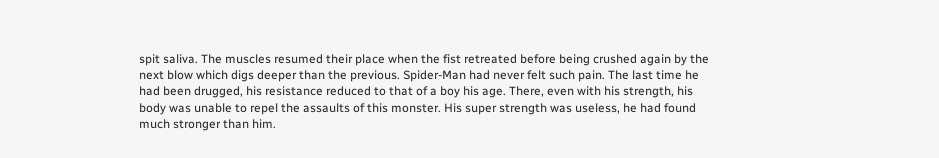spit saliva. The muscles resumed their place when the fist retreated before being crushed again by the next blow which digs deeper than the previous. Spider-Man had never felt such pain. The last time he had been drugged, his resistance reduced to that of a boy his age. There, even with his strength, his body was unable to repel the assaults of this monster. His super strength was useless, he had found much stronger than him.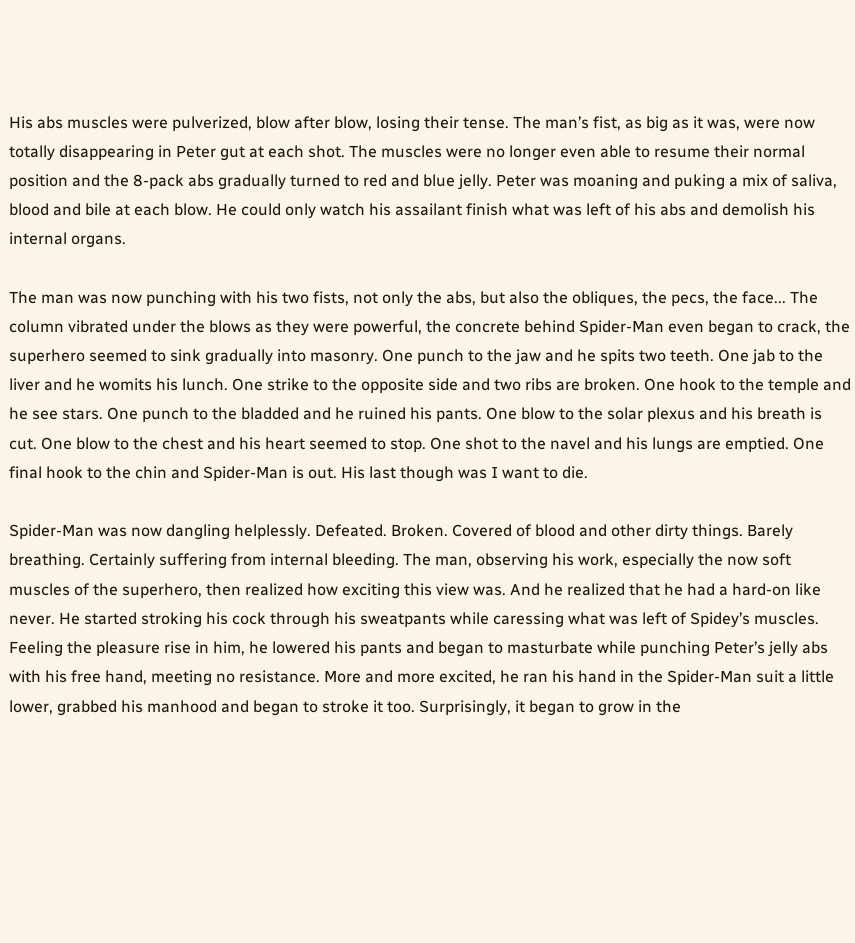His abs muscles were pulverized, blow after blow, losing their tense. The man’s fist, as big as it was, were now totally disappearing in Peter gut at each shot. The muscles were no longer even able to resume their normal position and the 8-pack abs gradually turned to red and blue jelly. Peter was moaning and puking a mix of saliva, blood and bile at each blow. He could only watch his assailant finish what was left of his abs and demolish his internal organs.

The man was now punching with his two fists, not only the abs, but also the obliques, the pecs, the face... The column vibrated under the blows as they were powerful, the concrete behind Spider-Man even began to crack, the superhero seemed to sink gradually into masonry. One punch to the jaw and he spits two teeth. One jab to the liver and he womits his lunch. One strike to the opposite side and two ribs are broken. One hook to the temple and he see stars. One punch to the bladded and he ruined his pants. One blow to the solar plexus and his breath is cut. One blow to the chest and his heart seemed to stop. One shot to the navel and his lungs are emptied. One final hook to the chin and Spider-Man is out. His last though was I want to die.

Spider-Man was now dangling helplessly. Defeated. Broken. Covered of blood and other dirty things. Barely breathing. Certainly suffering from internal bleeding. The man, observing his work, especially the now soft muscles of the superhero, then realized how exciting this view was. And he realized that he had a hard-on like never. He started stroking his cock through his sweatpants while caressing what was left of Spidey’s muscles. Feeling the pleasure rise in him, he lowered his pants and began to masturbate while punching Peter’s jelly abs with his free hand, meeting no resistance. More and more excited, he ran his hand in the Spider-Man suit a little lower, grabbed his manhood and began to stroke it too. Surprisingly, it began to grow in the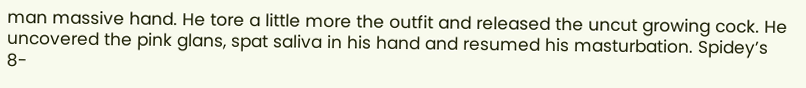man massive hand. He tore a little more the outfit and released the uncut growing cock. He uncovered the pink glans, spat saliva in his hand and resumed his masturbation. Spidey’s 8-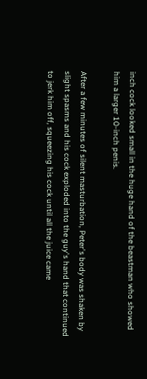inch cock looked small in the huge hand of the beastman who showed him a larger 10-inch penis.

After a few minutes of silent masturbation, Peter's body was shaken by slight spasms and his cock exploded into the guy's hand that continued to jerk him off, squeezing his cock until all the juice came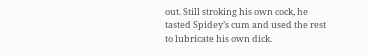out. Still stroking his own cock, he tasted Spidey’s cum and used the rest to lubricate his own dick.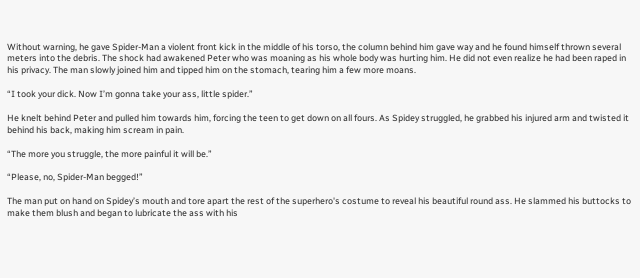Without warning, he gave Spider-Man a violent front kick in the middle of his torso, the column behind him gave way and he found himself thrown several meters into the debris. The shock had awakened Peter who was moaning as his whole body was hurting him. He did not even realize he had been raped in his privacy. The man slowly joined him and tipped him on the stomach, tearing him a few more moans.

“I took your dick. Now I’m gonna take your ass, little spider.”

He knelt behind Peter and pulled him towards him, forcing the teen to get down on all fours. As Spidey struggled, he grabbed his injured arm and twisted it behind his back, making him scream in pain.

“The more you struggle, the more painful it will be.”

“Please, no, Spider-Man begged!”

The man put on hand on Spidey’s mouth and tore apart the rest of the superhero's costume to reveal his beautiful round ass. He slammed his buttocks to make them blush and began to lubricate the ass with his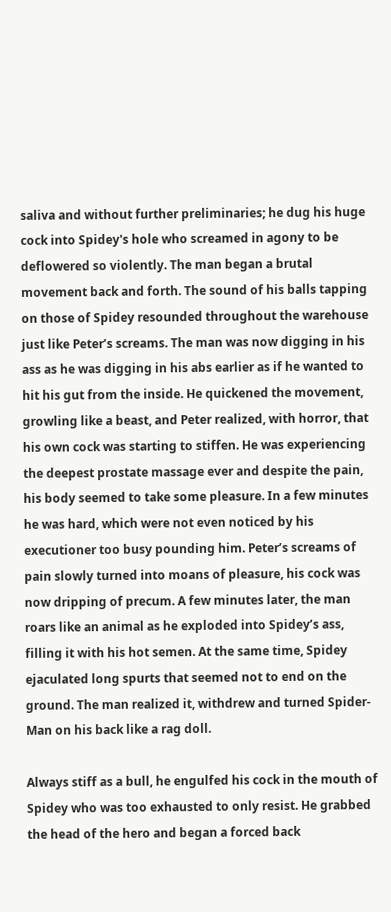saliva and without further preliminaries; he dug his huge cock into Spidey's hole who screamed in agony to be deflowered so violently. The man began a brutal movement back and forth. The sound of his balls tapping on those of Spidey resounded throughout the warehouse just like Peter’s screams. The man was now digging in his ass as he was digging in his abs earlier as if he wanted to hit his gut from the inside. He quickened the movement, growling like a beast, and Peter realized, with horror, that his own cock was starting to stiffen. He was experiencing the deepest prostate massage ever and despite the pain, his body seemed to take some pleasure. In a few minutes he was hard, which were not even noticed by his executioner too busy pounding him. Peter’s screams of pain slowly turned into moans of pleasure, his cock was now dripping of precum. A few minutes later, the man roars like an animal as he exploded into Spidey’s ass, filling it with his hot semen. At the same time, Spidey ejaculated long spurts that seemed not to end on the ground. The man realized it, withdrew and turned Spider-Man on his back like a rag doll.

Always stiff as a bull, he engulfed his cock in the mouth of Spidey who was too exhausted to only resist. He grabbed the head of the hero and began a forced back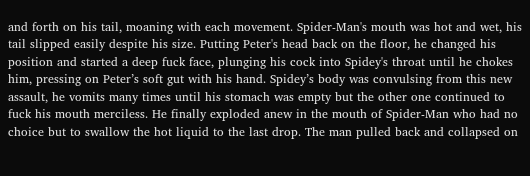and forth on his tail, moaning with each movement. Spider-Man's mouth was hot and wet, his tail slipped easily despite his size. Putting Peter's head back on the floor, he changed his position and started a deep fuck face, plunging his cock into Spidey's throat until he chokes him, pressing on Peter’s soft gut with his hand. Spidey’s body was convulsing from this new assault, he vomits many times until his stomach was empty but the other one continued to fuck his mouth merciless. He finally exploded anew in the mouth of Spider-Man who had no choice but to swallow the hot liquid to the last drop. The man pulled back and collapsed on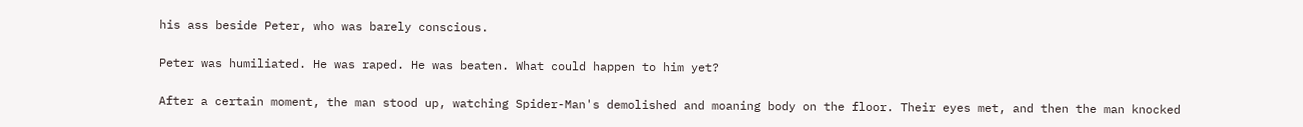his ass beside Peter, who was barely conscious.

Peter was humiliated. He was raped. He was beaten. What could happen to him yet?

After a certain moment, the man stood up, watching Spider-Man's demolished and moaning body on the floor. Their eyes met, and then the man knocked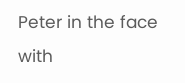Peter in the face with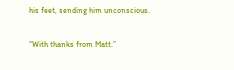his feet, sending him unconscious.

“With thanks from Matt.”